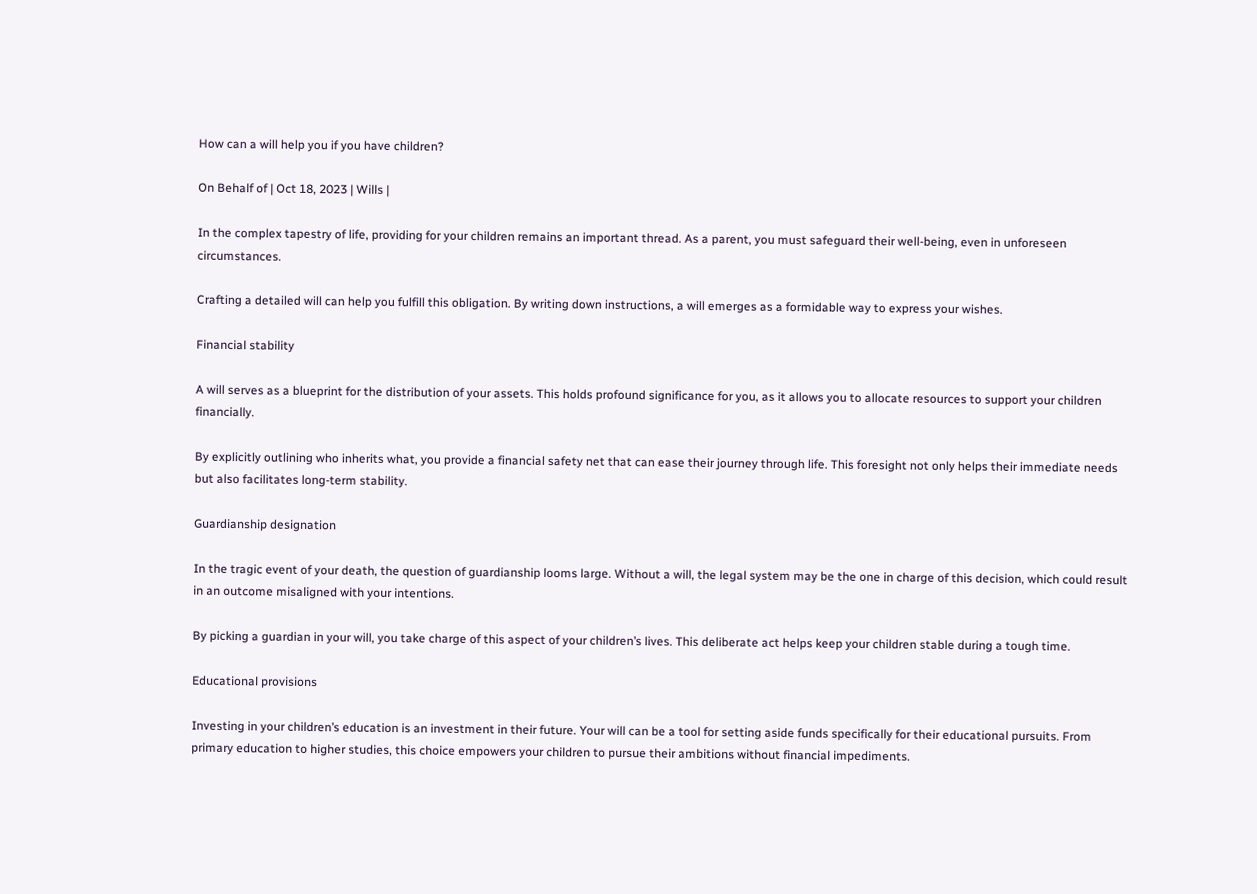How can a will help you if you have children?

On Behalf of | Oct 18, 2023 | Wills |

In the complex tapestry of life, providing for your children remains an important thread. As a parent, you must safeguard their well-being, even in unforeseen circumstances.

Crafting a detailed will can help you fulfill this obligation. By writing down instructions, a will emerges as a formidable way to express your wishes.

Financial stability

A will serves as a blueprint for the distribution of your assets. This holds profound significance for you, as it allows you to allocate resources to support your children financially.

By explicitly outlining who inherits what, you provide a financial safety net that can ease their journey through life. This foresight not only helps their immediate needs but also facilitates long-term stability.

Guardianship designation

In the tragic event of your death, the question of guardianship looms large. Without a will, the legal system may be the one in charge of this decision, which could result in an outcome misaligned with your intentions.

By picking a guardian in your will, you take charge of this aspect of your children’s lives. This deliberate act helps keep your children stable during a tough time.

Educational provisions

Investing in your children’s education is an investment in their future. Your will can be a tool for setting aside funds specifically for their educational pursuits. From primary education to higher studies, this choice empowers your children to pursue their ambitions without financial impediments.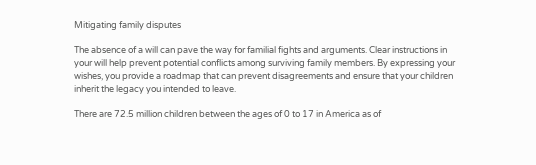Mitigating family disputes

The absence of a will can pave the way for familial fights and arguments. Clear instructions in your will help prevent potential conflicts among surviving family members. By expressing your wishes, you provide a roadmap that can prevent disagreements and ensure that your children inherit the legacy you intended to leave.

There are 72.5 million children between the ages of 0 to 17 in America as of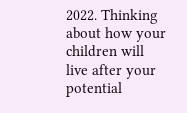2022. Thinking about how your children will live after your potential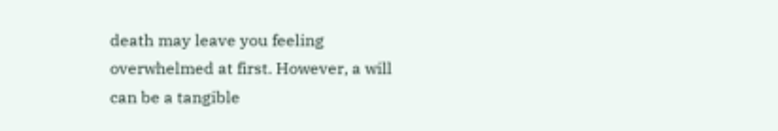death may leave you feeling overwhelmed at first. However, a will can be a tangible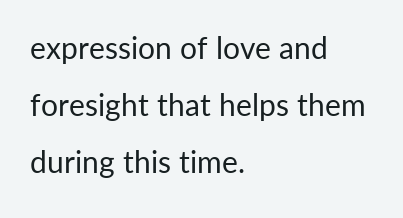expression of love and foresight that helps them during this time.